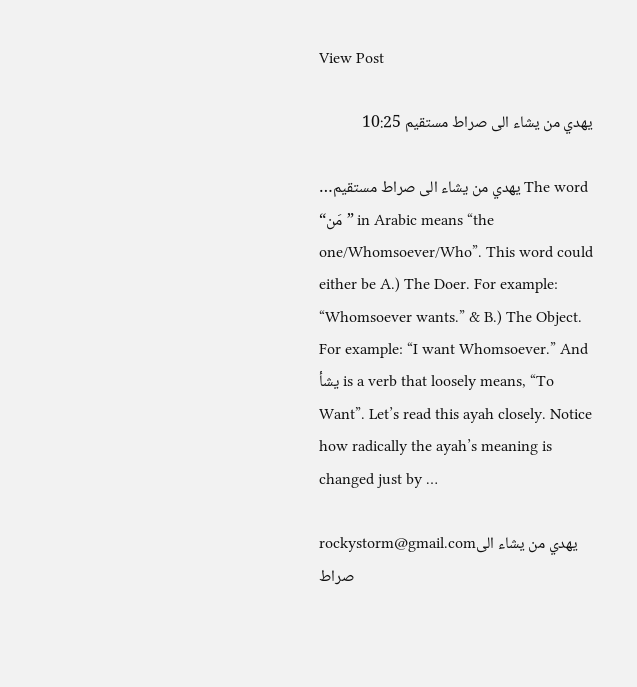View Post

يهدي من يشاء الى صراط مستقيم 10:25

…يهدي من يشاء الى صراط مستقيم The word “مَن” in Arabic means “the one/Whomsoever/Who”. This word could either be A.) The Doer. For example: “Whomsoever wants.” & B.) The Object. For example: “I want Whomsoever.” And يشأ is a verb that loosely means, “To Want”. Let’s read this ayah closely. Notice how radically the ayah’s meaning is changed just by …

rockystorm@gmail.comيهدي من يشاء الى صراط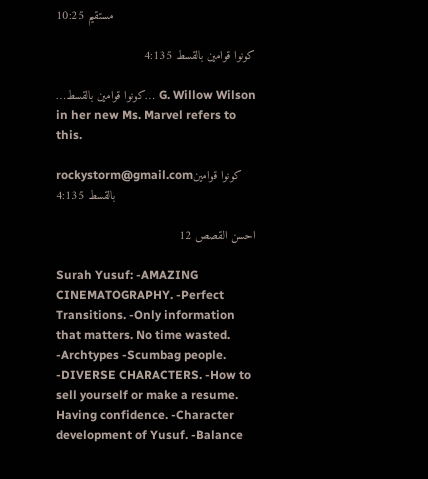مستقيم 10:25

كونوا قوامين بالقسط 4:135

…كونوا قوامين بالقسط… G. Willow Wilson in her new Ms. Marvel refers to this.

rockystorm@gmail.comكونوا قوامين بالقسط 4:135

احسن القصص 12

Surah Yusuf: -AMAZING CINEMATOGRAPHY. -Perfect Transitions. -Only information that matters. No time wasted. -Archtypes -Scumbag people. -DIVERSE CHARACTERS. -How to sell yourself or make a resume. Having confidence. -Character development of Yusuf. -Balance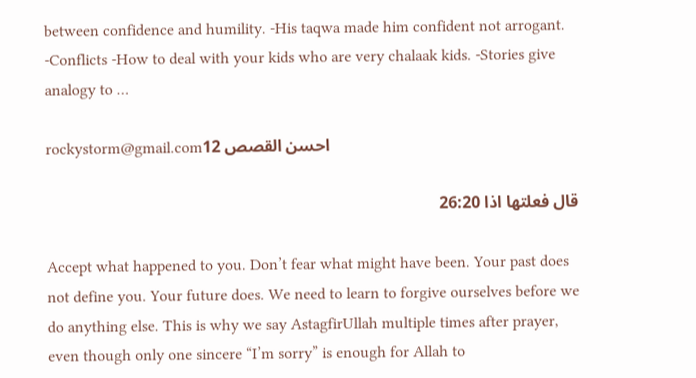between confidence and humility. -His taqwa made him confident not arrogant. -Conflicts -How to deal with your kids who are very chalaak kids. -Stories give analogy to …

rockystorm@gmail.comاحسن القصص 12

قال فعلتها اذا 26:20

Accept what happened to you. Don’t fear what might have been. Your past does not define you. Your future does. We need to learn to forgive ourselves before we do anything else. This is why we say AstagfirUllah multiple times after prayer, even though only one sincere “I’m sorry” is enough for Allah to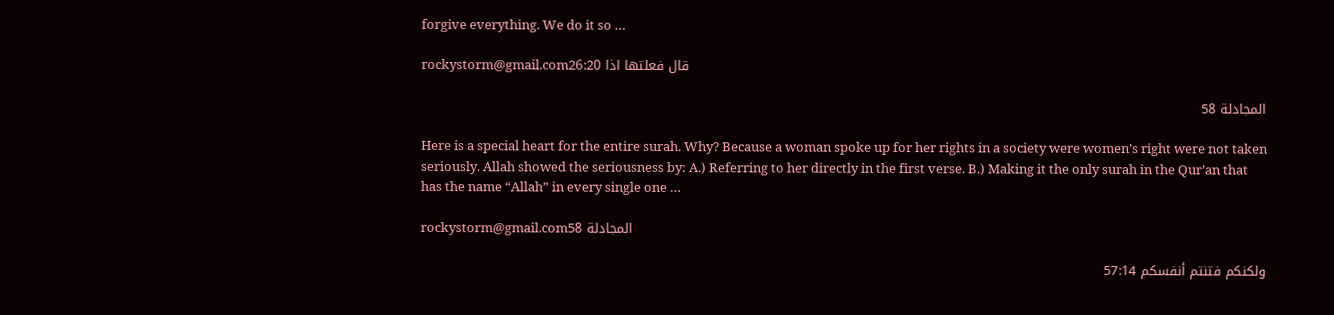forgive everything. We do it so …

rockystorm@gmail.comقال فعلتها اذا 26:20

المجادلة 58

Here is a special heart for the entire surah. Why? Because a woman spoke up for her rights in a society were women’s right were not taken seriously. Allah showed the seriousness by: A.) Referring to her directly in the first verse. B.) Making it the only surah in the Qur’an that has the name “Allah” in every single one …

rockystorm@gmail.comالمجادلة 58

ولكنكم فتنتم أنفسكم 57:14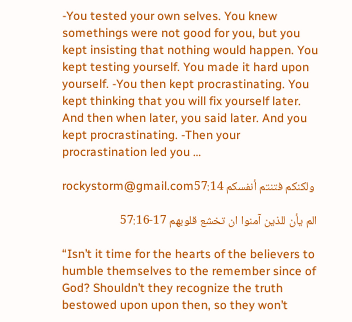-You tested your own selves. You knew somethings were not good for you, but you kept insisting that nothing would happen. You kept testing yourself. You made it hard upon yourself. -You then kept procrastinating. You kept thinking that you will fix yourself later. And then when later, you said later. And you kept procrastinating. -Then your procrastination led you …

rockystorm@gmail.comولكنكم فتنتم أنفسكم 57:14

الم يأن للذين آمنوا ان تخشع قلوبهم 17-57:16

“Isn’t it time for the hearts of the believers to humble themselves to the remember since of God? Shouldn’t they recognize the truth bestowed upon upon then, so they won’t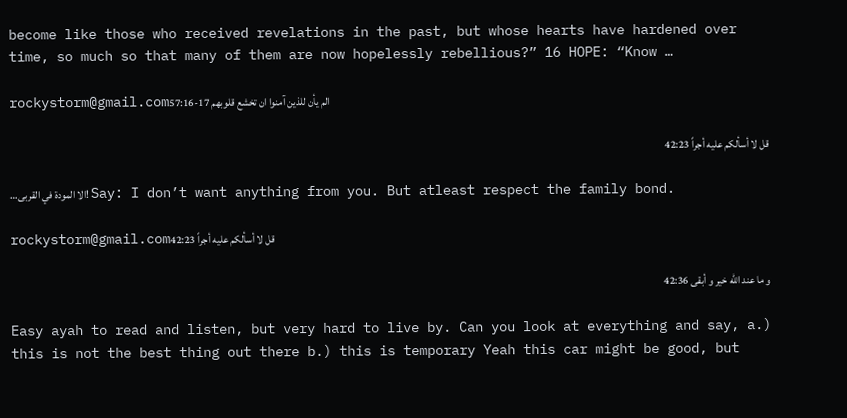become like those who received revelations in the past, but whose hearts have hardened over time, so much so that many of them are now hopelessly rebellious?” 16 HOPE: “Know …

rockystorm@gmail.comالم يأن للذين آمنوا ان تخشع قلوبهم 17-57:16

قل لا أسألكم عليه أجراً 42:23

…الا المودة في القربى! Say: I don’t want anything from you. But atleast respect the family bond.

rockystorm@gmail.comقل لا أسألكم عليه أجراً 42:23

و ما عند الله خير و أبقى 42:36

Easy ayah to read and listen, but very hard to live by. Can you look at everything and say, a.) this is not the best thing out there b.) this is temporary Yeah this car might be good, but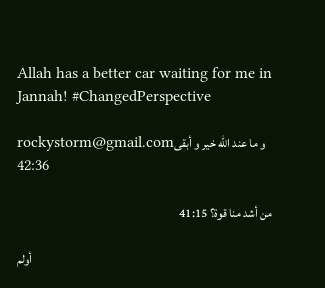Allah has a better car waiting for me in Jannah! #ChangedPerspective

rockystorm@gmail.comو ما عند الله خير و أبقى 42:36

من أشد منا قوة؟ 41:15

أولم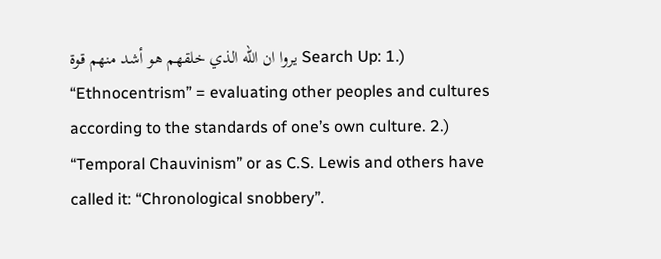يروا ان الله الذي خلقهم هو أشد منهم قوة Search Up: 1.) “Ethnocentrism” = evaluating other peoples and cultures according to the standards of one’s own culture. 2.) “Temporal Chauvinism” or as C.S. Lewis and others have called it: “Chronological snobbery”.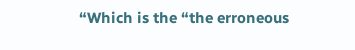“Which is the “the erroneous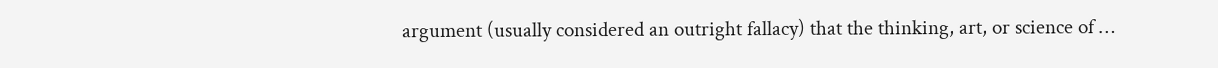argument (usually considered an outright fallacy) that the thinking, art, or science of …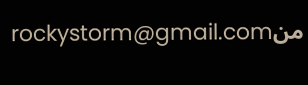rockystorm@gmail.comمن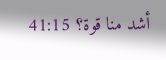أشد منا قوة؟ 41:15